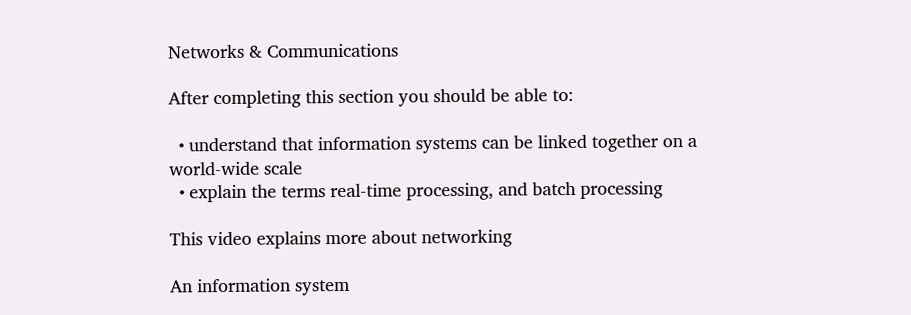Networks & Communications

After completing this section you should be able to:

  • understand that information systems can be linked together on a world-wide scale
  • explain the terms real-time processing, and batch processing

This video explains more about networking

An information system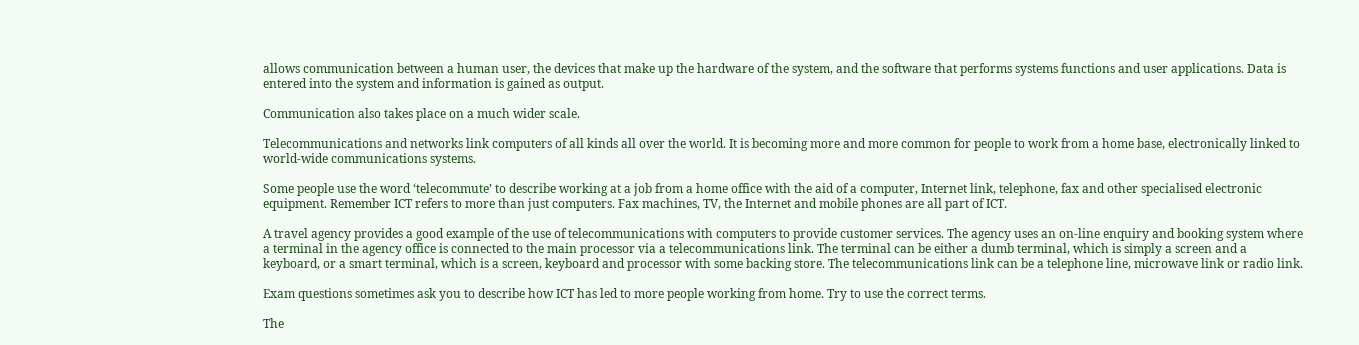allows communication between a human user, the devices that make up the hardware of the system, and the software that performs systems functions and user applications. Data is entered into the system and information is gained as output.

Communication also takes place on a much wider scale.

Telecommunications and networks link computers of all kinds all over the world. It is becoming more and more common for people to work from a home base, electronically linked to world-wide communications systems.

Some people use the word ‘telecommute’ to describe working at a job from a home office with the aid of a computer, Internet link, telephone, fax and other specialised electronic equipment. Remember ICT refers to more than just computers. Fax machines, TV, the Internet and mobile phones are all part of ICT.

A travel agency provides a good example of the use of telecommunications with computers to provide customer services. The agency uses an on-line enquiry and booking system where a terminal in the agency office is connected to the main processor via a telecommunications link. The terminal can be either a dumb terminal, which is simply a screen and a keyboard, or a smart terminal, which is a screen, keyboard and processor with some backing store. The telecommunications link can be a telephone line, microwave link or radio link.

Exam questions sometimes ask you to describe how ICT has led to more people working from home. Try to use the correct terms.

The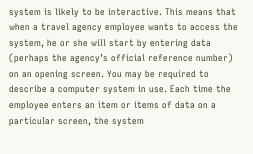system is likely to be interactive. This means that when a travel agency employee wants to access the system, he or she will start by entering data (perhaps the agency’s official reference number) on an opening screen. You may be required to describe a computer system in use. Each time the employee enters an item or items of data on a particular screen, the system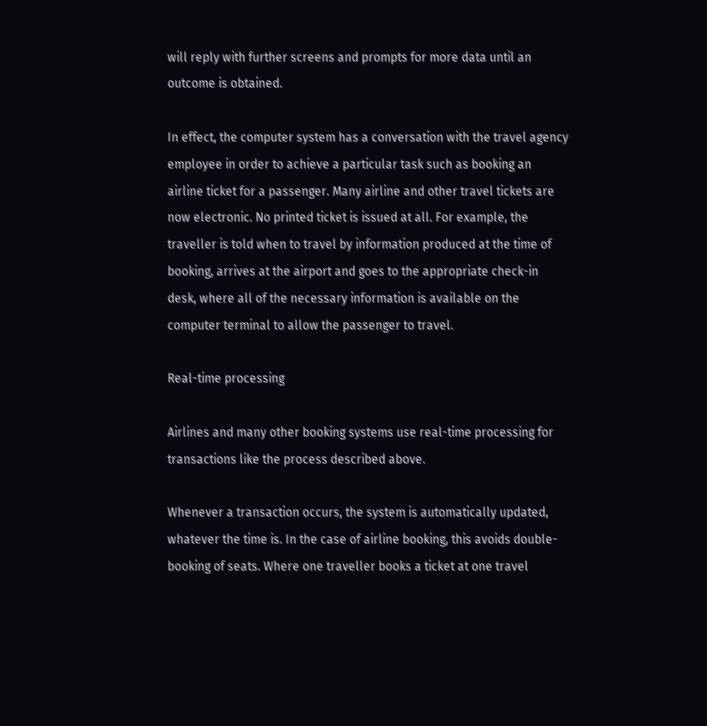will reply with further screens and prompts for more data until an outcome is obtained.

In effect, the computer system has a conversation with the travel agency employee in order to achieve a particular task such as booking an airline ticket for a passenger. Many airline and other travel tickets are now electronic. No printed ticket is issued at all. For example, the traveller is told when to travel by information produced at the time of booking, arrives at the airport and goes to the appropriate check-in desk, where all of the necessary information is available on the computer terminal to allow the passenger to travel.

Real-time processing

Airlines and many other booking systems use real-time processing for transactions like the process described above.

Whenever a transaction occurs, the system is automatically updated, whatever the time is. In the case of airline booking, this avoids double-booking of seats. Where one traveller books a ticket at one travel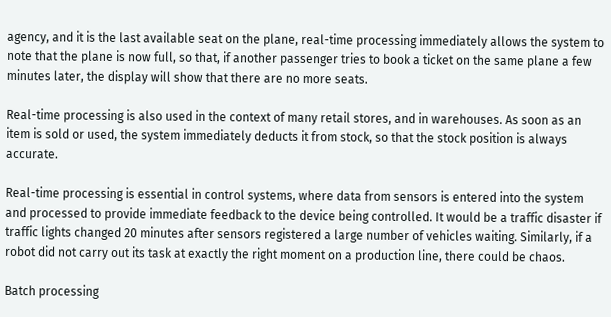agency, and it is the last available seat on the plane, real-time processing immediately allows the system to note that the plane is now full, so that, if another passenger tries to book a ticket on the same plane a few minutes later, the display will show that there are no more seats.

Real-time processing is also used in the context of many retail stores, and in warehouses. As soon as an item is sold or used, the system immediately deducts it from stock, so that the stock position is always accurate.

Real-time processing is essential in control systems, where data from sensors is entered into the system and processed to provide immediate feedback to the device being controlled. It would be a traffic disaster if traffic lights changed 20 minutes after sensors registered a large number of vehicles waiting. Similarly, if a robot did not carry out its task at exactly the right moment on a production line, there could be chaos.

Batch processing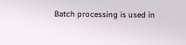Batch processing is used in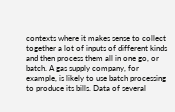contexts where it makes sense to collect together a lot of inputs of different kinds and then process them all in one go, or batch. A gas supply company, for example, is likely to use batch processing to produce its bills. Data of several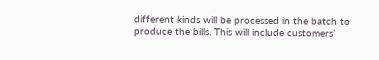different kinds will be processed in the batch to produce the bills. This will include customers’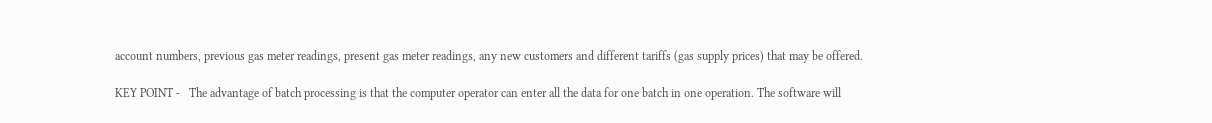account numbers, previous gas meter readings, present gas meter readings, any new customers and different tariffs (gas supply prices) that may be offered.

KEY POINT -   The advantage of batch processing is that the computer operator can enter all the data for one batch in one operation. The software will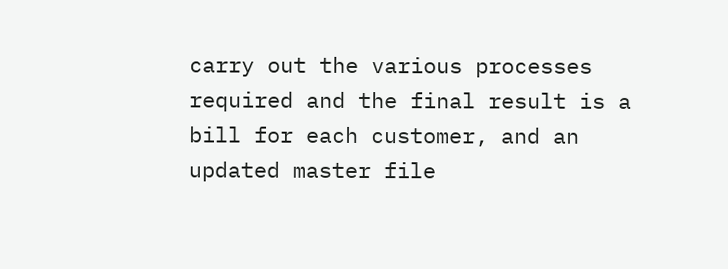carry out the various processes required and the final result is a bill for each customer, and an updated master file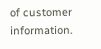of customer information.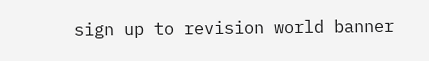sign up to revision world banner